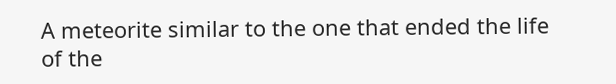A meteorite similar to the one that ended the life of the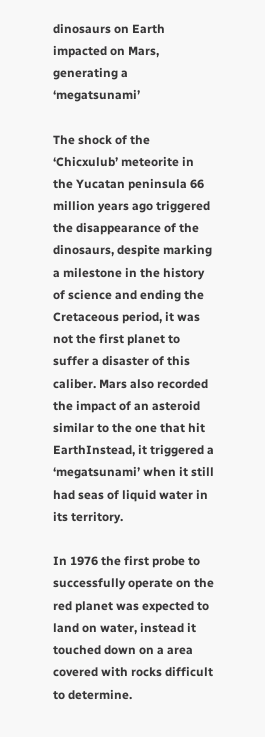dinosaurs on Earth impacted on Mars, generating a ‘megatsunami’

The shock of the ‘Chicxulub’ meteorite in the Yucatan peninsula 66 million years ago triggered the disappearance of the dinosaurs, despite marking a milestone in the history of science and ending the Cretaceous period, it was not the first planet to suffer a disaster of this caliber. Mars also recorded the impact of an asteroid similar to the one that hit EarthInstead, it triggered a ‘megatsunami’ when it still had seas of liquid water in its territory.

In 1976 the first probe to successfully operate on the red planet was expected to land on water, instead it touched down on a area covered with rocks difficult to determine.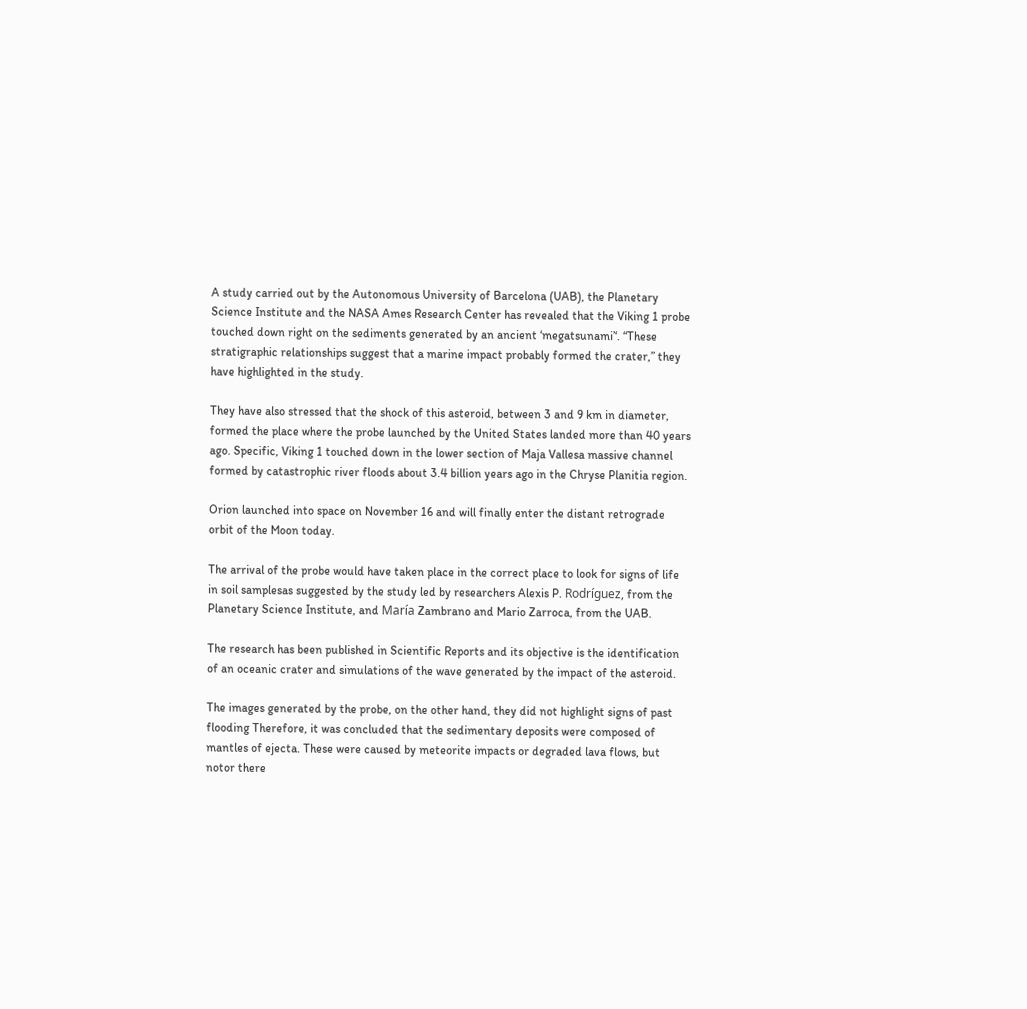A study carried out by the Autonomous University of Barcelona (UAB), the Planetary Science Institute and the NASA Ames Research Center has revealed that the Viking 1 probe touched down right on the sediments generated by an ancient ‘megatsunami’‘. “These stratigraphic relationships suggest that a marine impact probably formed the crater,” they have highlighted in the study.

They have also stressed that the shock of this asteroid, between 3 and 9 km in diameter, formed the place where the probe launched by the United States landed more than 40 years ago. Specific, Viking 1 touched down in the lower section of Maja Vallesa massive channel formed by catastrophic river floods about 3.4 billion years ago in the Chryse Planitia region.

Orion launched into space on November 16 and will finally enter the distant retrograde orbit of the Moon today.

The arrival of the probe would have taken place in the correct place to look for signs of life in soil samplesas suggested by the study led by researchers Alexis P. Rodríguez, from the Planetary Science Institute, and María Zambrano and Mario Zarroca, from the UAB.

The research has been published in Scientific Reports and its objective is the identification of an oceanic crater and simulations of the wave generated by the impact of the asteroid.

The images generated by the probe, on the other hand, they did not highlight signs of past flooding Therefore, it was concluded that the sedimentary deposits were composed of mantles of ejecta. These were caused by meteorite impacts or degraded lava flows, but notor there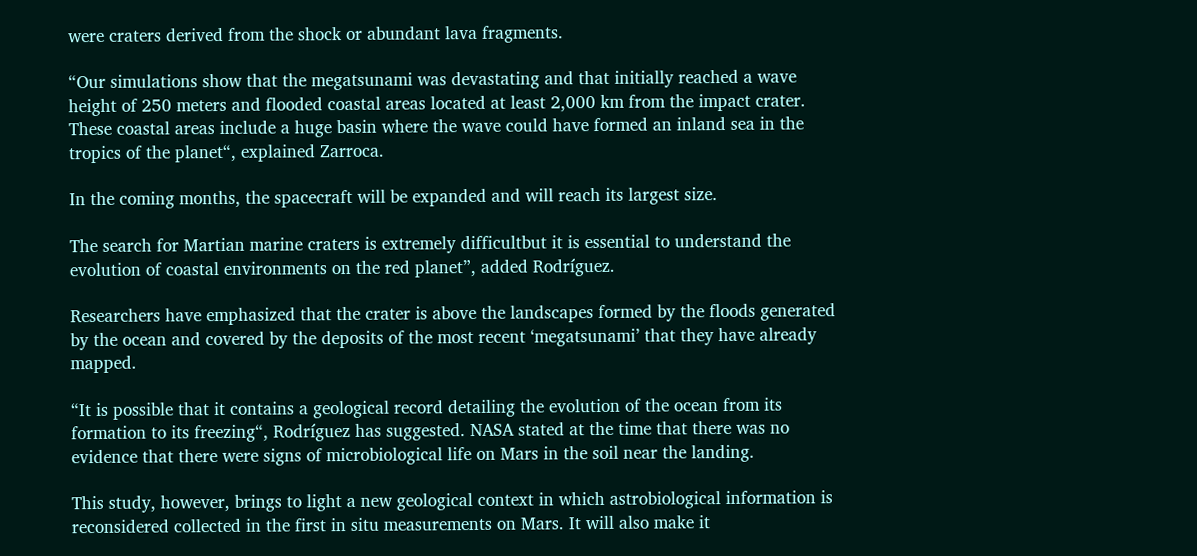were craters derived from the shock or abundant lava fragments.

“Our simulations show that the megatsunami was devastating and that initially reached a wave height of 250 meters and flooded coastal areas located at least 2,000 km from the impact crater. These coastal areas include a huge basin where the wave could have formed an inland sea in the tropics of the planet“, explained Zarroca.

In the coming months, the spacecraft will be expanded and will reach its largest size.

The search for Martian marine craters is extremely difficultbut it is essential to understand the evolution of coastal environments on the red planet”, added Rodríguez.

Researchers have emphasized that the crater is above the landscapes formed by the floods generated by the ocean and covered by the deposits of the most recent ‘megatsunami’ that they have already mapped.

“It is possible that it contains a geological record detailing the evolution of the ocean from its formation to its freezing“, Rodríguez has suggested. NASA stated at the time that there was no evidence that there were signs of microbiological life on Mars in the soil near the landing.

This study, however, brings to light a new geological context in which astrobiological information is reconsidered collected in the first in situ measurements on Mars. It will also make it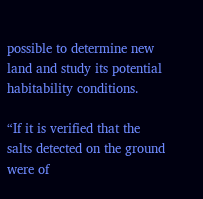possible to determine new land and study its potential habitability conditions.

“If it is verified that the salts detected on the ground were of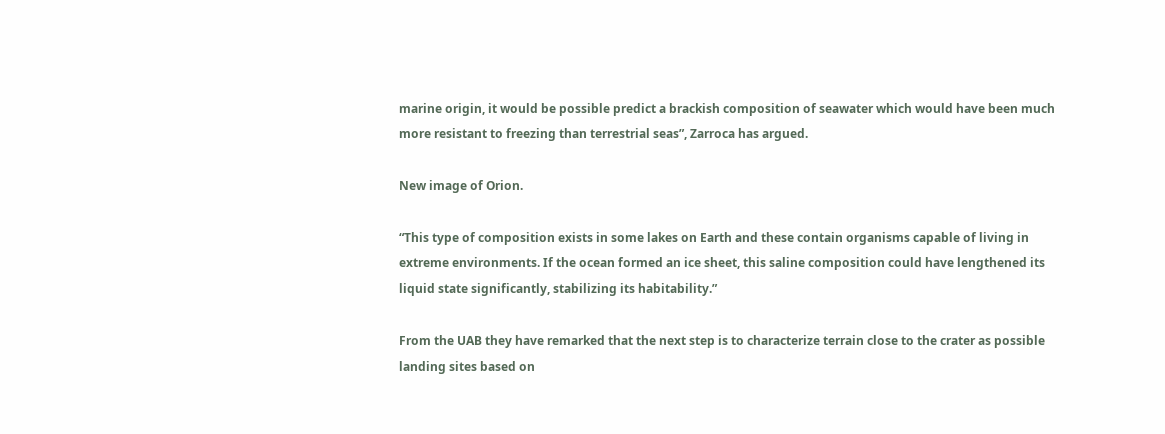marine origin, it would be possible predict a brackish composition of seawater which would have been much more resistant to freezing than terrestrial seas”, Zarroca has argued.

New image of Orion.

“This type of composition exists in some lakes on Earth and these contain organisms capable of living in extreme environments. If the ocean formed an ice sheet, this saline composition could have lengthened its liquid state significantly, stabilizing its habitability.”

From the UAB they have remarked that the next step is to characterize terrain close to the crater as possible landing sites based on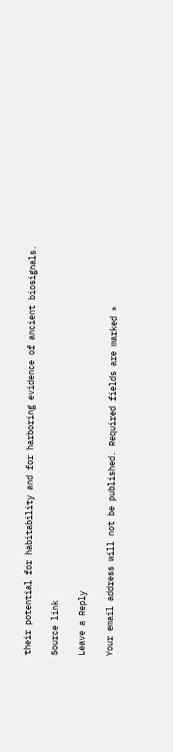their potential for habitability and for harboring evidence of ancient biosignals.

Source link

Leave a Reply

Your email address will not be published. Required fields are marked *